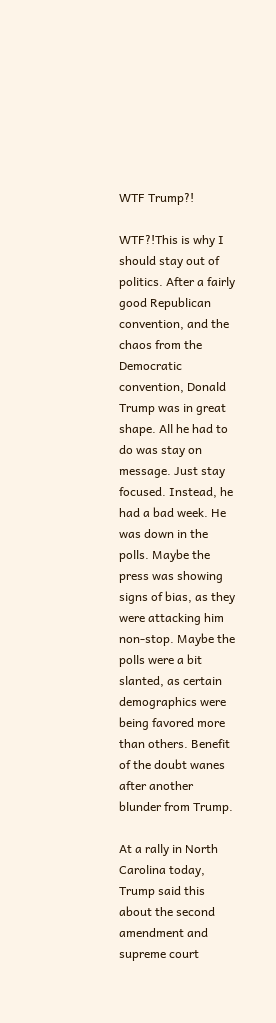WTF Trump?!

WTF?!This is why I should stay out of politics. After a fairly good Republican convention, and the chaos from the Democratic convention, Donald Trump was in great shape. All he had to do was stay on message. Just stay focused. Instead, he had a bad week. He was down in the polls. Maybe the press was showing signs of bias, as they were attacking him non-stop. Maybe the polls were a bit slanted, as certain demographics were being favored more than others. Benefit of the doubt wanes after another blunder from Trump.

At a rally in North Carolina today, Trump said this about the second amendment and supreme court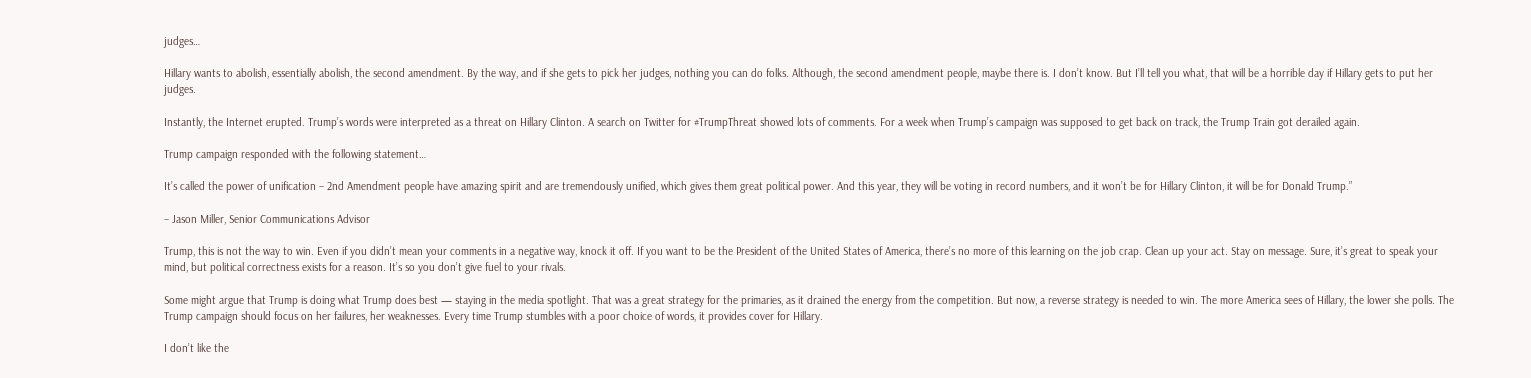judges…

Hillary wants to abolish, essentially abolish, the second amendment. By the way, and if she gets to pick her judges, nothing you can do folks. Although, the second amendment people, maybe there is. I don’t know. But I’ll tell you what, that will be a horrible day if Hillary gets to put her judges.

Instantly, the Internet erupted. Trump’s words were interpreted as a threat on Hillary Clinton. A search on Twitter for #TrumpThreat showed lots of comments. For a week when Trump’s campaign was supposed to get back on track, the Trump Train got derailed again.

Trump campaign responded with the following statement…

It’s called the power of unification – 2nd Amendment people have amazing spirit and are tremendously unified, which gives them great political power. And this year, they will be voting in record numbers, and it won’t be for Hillary Clinton, it will be for Donald Trump.”

– Jason Miller, Senior Communications Advisor

Trump, this is not the way to win. Even if you didn’t mean your comments in a negative way, knock it off. If you want to be the President of the United States of America, there’s no more of this learning on the job crap. Clean up your act. Stay on message. Sure, it’s great to speak your mind, but political correctness exists for a reason. It’s so you don’t give fuel to your rivals.

Some might argue that Trump is doing what Trump does best — staying in the media spotlight. That was a great strategy for the primaries, as it drained the energy from the competition. But now, a reverse strategy is needed to win. The more America sees of Hillary, the lower she polls. The Trump campaign should focus on her failures, her weaknesses. Every time Trump stumbles with a poor choice of words, it provides cover for Hillary.

I don’t like the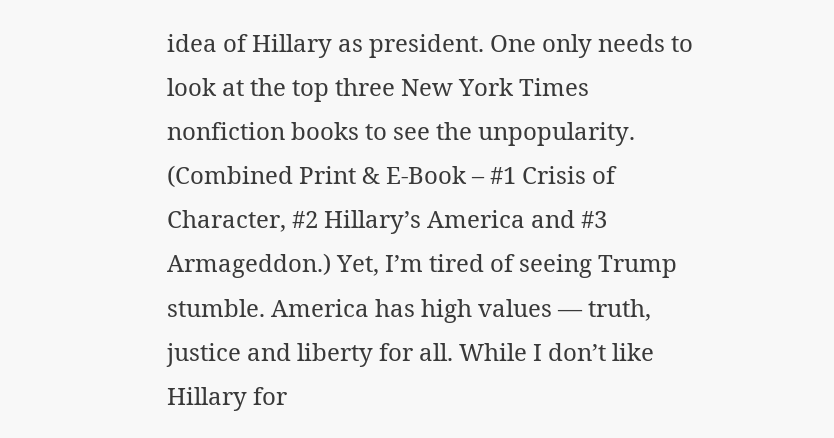idea of Hillary as president. One only needs to look at the top three New York Times nonfiction books to see the unpopularity. (Combined Print & E-Book – #1 Crisis of Character, #2 Hillary’s America and #3 Armageddon.) Yet, I’m tired of seeing Trump stumble. America has high values — truth, justice and liberty for all. While I don’t like Hillary for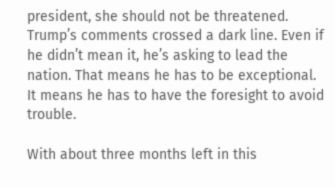president, she should not be threatened. Trump’s comments crossed a dark line. Even if he didn’t mean it, he’s asking to lead the nation. That means he has to be exceptional. It means he has to have the foresight to avoid trouble.

With about three months left in this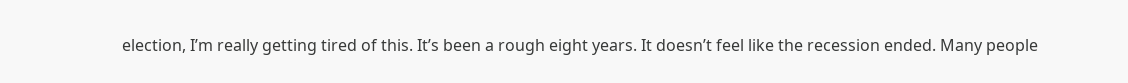election, I’m really getting tired of this. It’s been a rough eight years. It doesn’t feel like the recession ended. Many people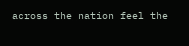across the nation feel the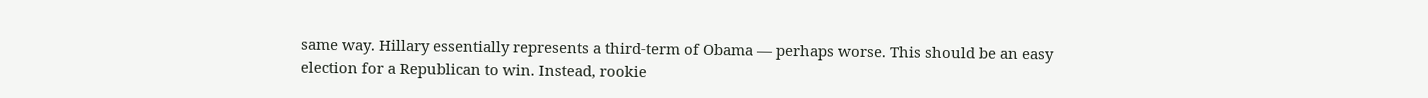same way. Hillary essentially represents a third-term of Obama — perhaps worse. This should be an easy election for a Republican to win. Instead, rookie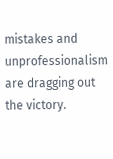mistakes and unprofessionalism are dragging out the victory.